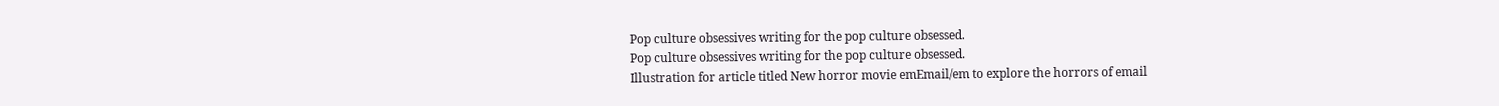Pop culture obsessives writing for the pop culture obsessed.
Pop culture obsessives writing for the pop culture obsessed.
Illustration for article titled New horror movie emEmail/em to explore the horrors of email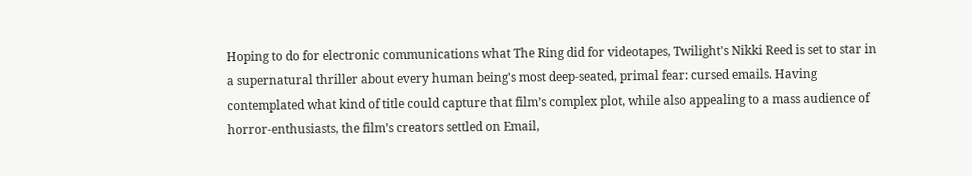Hoping to do for electronic communications what The Ring did for videotapes, Twilight's Nikki Reed is set to star in a supernatural thriller about every human being's most deep-seated, primal fear: cursed emails. Having contemplated what kind of title could capture that film’s complex plot, while also appealing to a mass audience of horror-enthusiasts, the film’s creators settled on Email,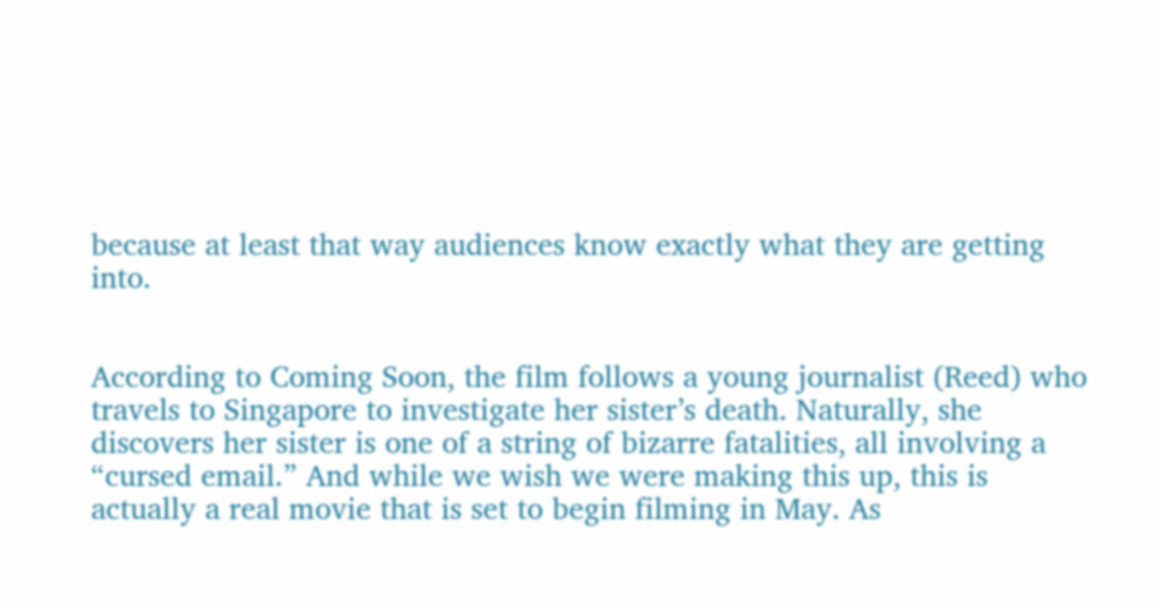because at least that way audiences know exactly what they are getting into.


According to Coming Soon, the film follows a young journalist (Reed) who travels to Singapore to investigate her sister’s death. Naturally, she discovers her sister is one of a string of bizarre fatalities, all involving a “cursed email.” And while we wish we were making this up, this is actually a real movie that is set to begin filming in May. As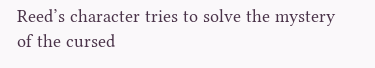Reed’s character tries to solve the mystery of the cursed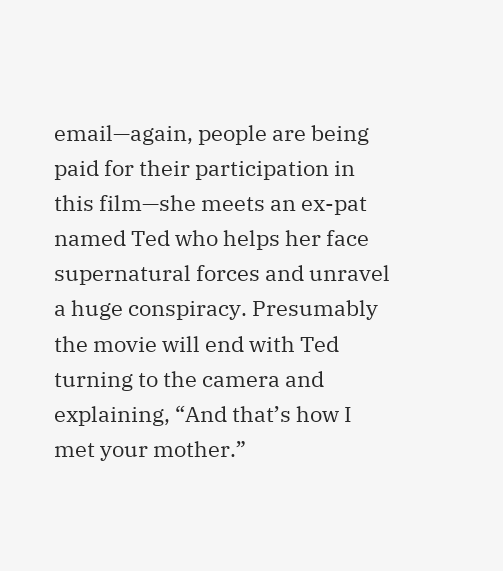email—again, people are being paid for their participation in this film—she meets an ex-pat named Ted who helps her face supernatural forces and unravel a huge conspiracy. Presumably the movie will end with Ted turning to the camera and explaining, “And that’s how I met your mother.”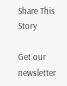Share This Story

Get our newsletter